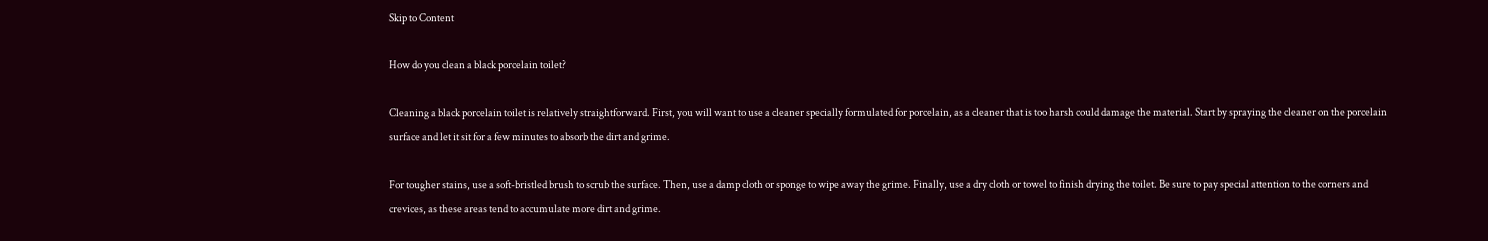Skip to Content

How do you clean a black porcelain toilet?

Cleaning a black porcelain toilet is relatively straightforward. First, you will want to use a cleaner specially formulated for porcelain, as a cleaner that is too harsh could damage the material. Start by spraying the cleaner on the porcelain surface and let it sit for a few minutes to absorb the dirt and grime.

For tougher stains, use a soft-bristled brush to scrub the surface. Then, use a damp cloth or sponge to wipe away the grime. Finally, use a dry cloth or towel to finish drying the toilet. Be sure to pay special attention to the corners and crevices, as these areas tend to accumulate more dirt and grime.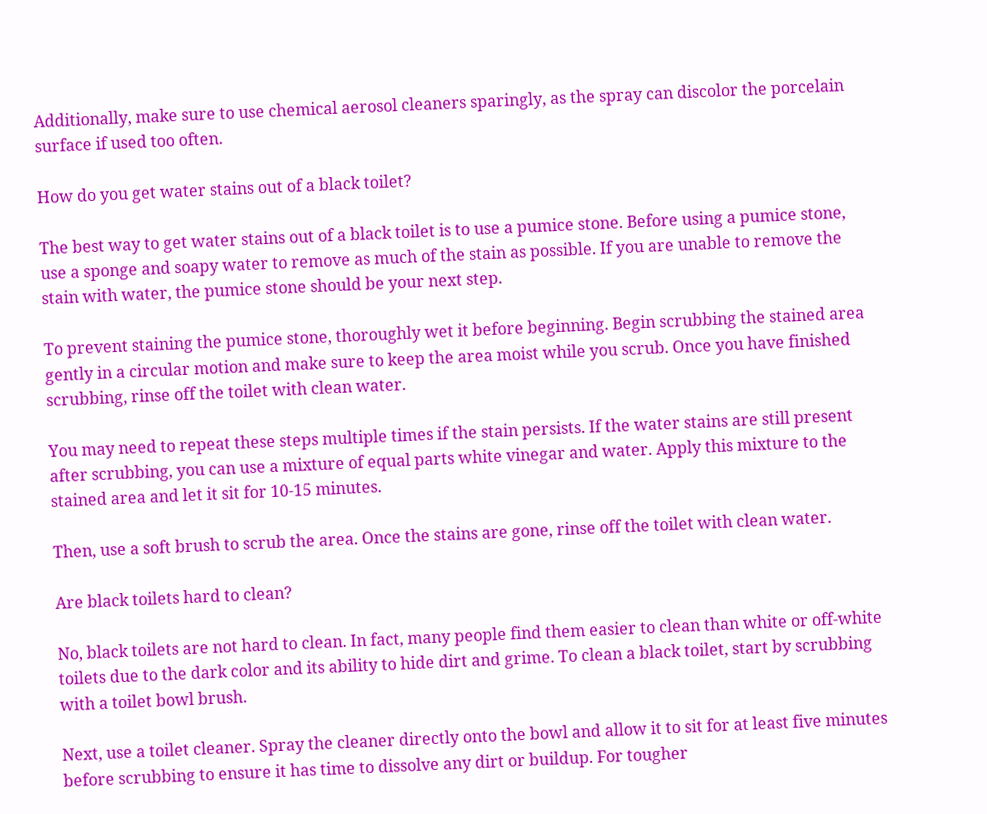Additionally, make sure to use chemical aerosol cleaners sparingly, as the spray can discolor the porcelain surface if used too often.

How do you get water stains out of a black toilet?

The best way to get water stains out of a black toilet is to use a pumice stone. Before using a pumice stone, use a sponge and soapy water to remove as much of the stain as possible. If you are unable to remove the stain with water, the pumice stone should be your next step.

To prevent staining the pumice stone, thoroughly wet it before beginning. Begin scrubbing the stained area gently in a circular motion and make sure to keep the area moist while you scrub. Once you have finished scrubbing, rinse off the toilet with clean water.

You may need to repeat these steps multiple times if the stain persists. If the water stains are still present after scrubbing, you can use a mixture of equal parts white vinegar and water. Apply this mixture to the stained area and let it sit for 10-15 minutes.

Then, use a soft brush to scrub the area. Once the stains are gone, rinse off the toilet with clean water.

Are black toilets hard to clean?

No, black toilets are not hard to clean. In fact, many people find them easier to clean than white or off-white toilets due to the dark color and its ability to hide dirt and grime. To clean a black toilet, start by scrubbing with a toilet bowl brush.

Next, use a toilet cleaner. Spray the cleaner directly onto the bowl and allow it to sit for at least five minutes before scrubbing to ensure it has time to dissolve any dirt or buildup. For tougher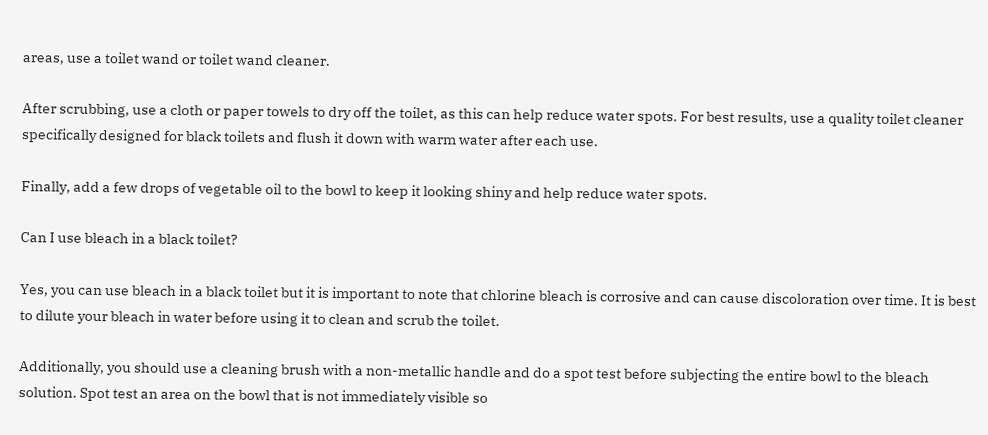areas, use a toilet wand or toilet wand cleaner.

After scrubbing, use a cloth or paper towels to dry off the toilet, as this can help reduce water spots. For best results, use a quality toilet cleaner specifically designed for black toilets and flush it down with warm water after each use.

Finally, add a few drops of vegetable oil to the bowl to keep it looking shiny and help reduce water spots.

Can I use bleach in a black toilet?

Yes, you can use bleach in a black toilet but it is important to note that chlorine bleach is corrosive and can cause discoloration over time. It is best to dilute your bleach in water before using it to clean and scrub the toilet.

Additionally, you should use a cleaning brush with a non-metallic handle and do a spot test before subjecting the entire bowl to the bleach solution. Spot test an area on the bowl that is not immediately visible so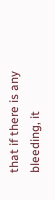that if there is any bleeding, it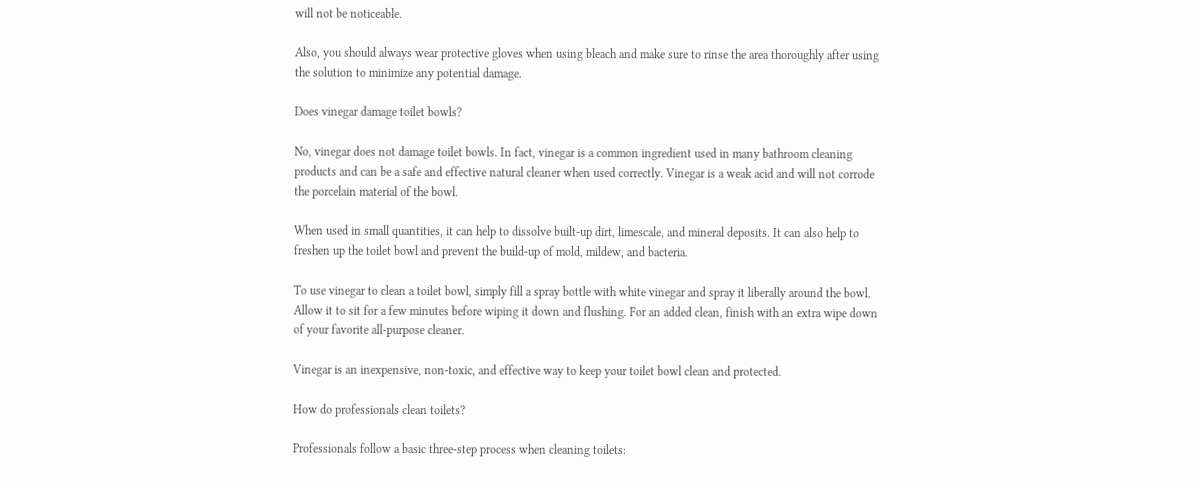will not be noticeable.

Also, you should always wear protective gloves when using bleach and make sure to rinse the area thoroughly after using the solution to minimize any potential damage.

Does vinegar damage toilet bowls?

No, vinegar does not damage toilet bowls. In fact, vinegar is a common ingredient used in many bathroom cleaning products and can be a safe and effective natural cleaner when used correctly. Vinegar is a weak acid and will not corrode the porcelain material of the bowl.

When used in small quantities, it can help to dissolve built-up dirt, limescale, and mineral deposits. It can also help to freshen up the toilet bowl and prevent the build-up of mold, mildew, and bacteria.

To use vinegar to clean a toilet bowl, simply fill a spray bottle with white vinegar and spray it liberally around the bowl. Allow it to sit for a few minutes before wiping it down and flushing. For an added clean, finish with an extra wipe down of your favorite all-purpose cleaner.

Vinegar is an inexpensive, non-toxic, and effective way to keep your toilet bowl clean and protected.

How do professionals clean toilets?

Professionals follow a basic three-step process when cleaning toilets: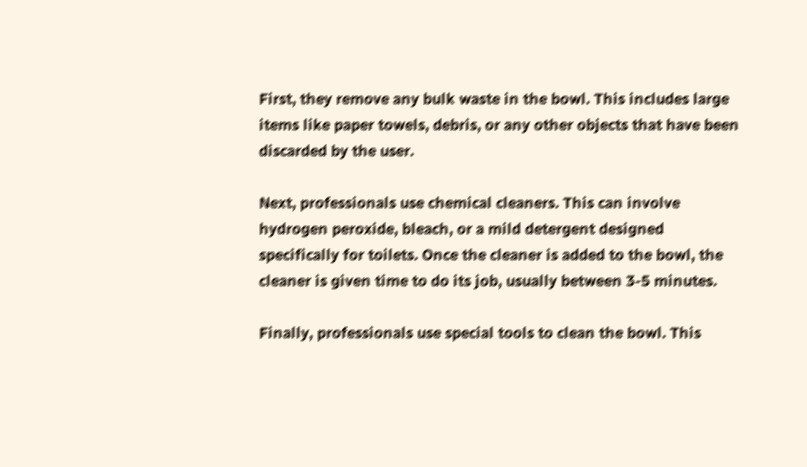First, they remove any bulk waste in the bowl. This includes large items like paper towels, debris, or any other objects that have been discarded by the user.

Next, professionals use chemical cleaners. This can involve hydrogen peroxide, bleach, or a mild detergent designed specifically for toilets. Once the cleaner is added to the bowl, the cleaner is given time to do its job, usually between 3-5 minutes.

Finally, professionals use special tools to clean the bowl. This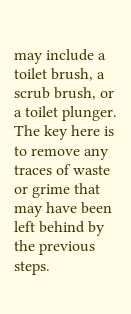may include a toilet brush, a scrub brush, or a toilet plunger. The key here is to remove any traces of waste or grime that may have been left behind by the previous steps.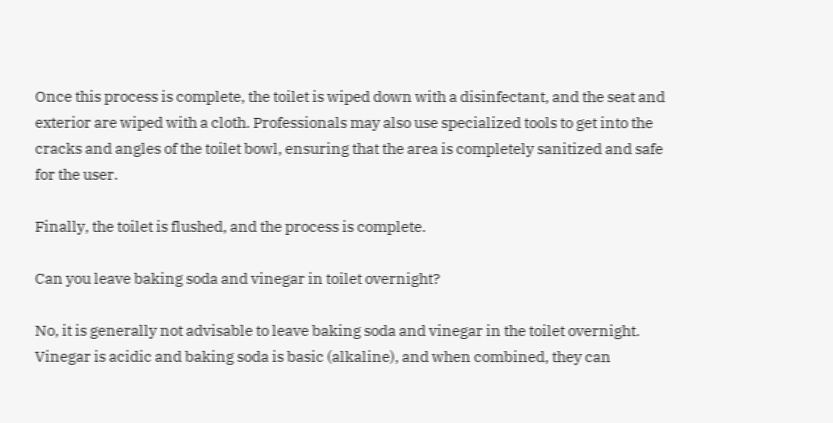Once this process is complete, the toilet is wiped down with a disinfectant, and the seat and exterior are wiped with a cloth. Professionals may also use specialized tools to get into the cracks and angles of the toilet bowl, ensuring that the area is completely sanitized and safe for the user.

Finally, the toilet is flushed, and the process is complete.

Can you leave baking soda and vinegar in toilet overnight?

No, it is generally not advisable to leave baking soda and vinegar in the toilet overnight. Vinegar is acidic and baking soda is basic (alkaline), and when combined, they can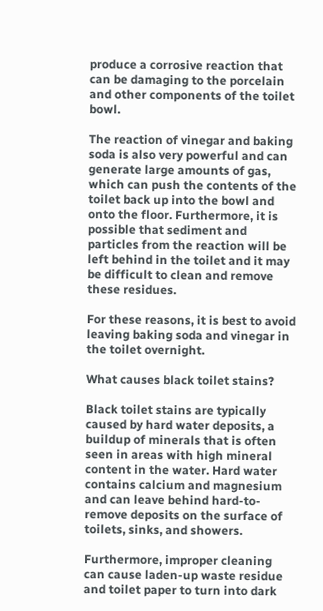produce a corrosive reaction that can be damaging to the porcelain and other components of the toilet bowl.

The reaction of vinegar and baking soda is also very powerful and can generate large amounts of gas, which can push the contents of the toilet back up into the bowl and onto the floor. Furthermore, it is possible that sediment and particles from the reaction will be left behind in the toilet and it may be difficult to clean and remove these residues.

For these reasons, it is best to avoid leaving baking soda and vinegar in the toilet overnight.

What causes black toilet stains?

Black toilet stains are typically caused by hard water deposits, a buildup of minerals that is often seen in areas with high mineral content in the water. Hard water contains calcium and magnesium and can leave behind hard-to-remove deposits on the surface of toilets, sinks, and showers.

Furthermore, improper cleaning can cause laden-up waste residue and toilet paper to turn into dark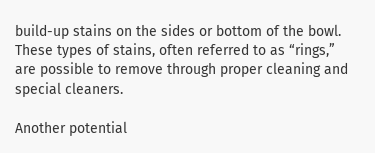build-up stains on the sides or bottom of the bowl. These types of stains, often referred to as “rings,” are possible to remove through proper cleaning and special cleaners.

Another potential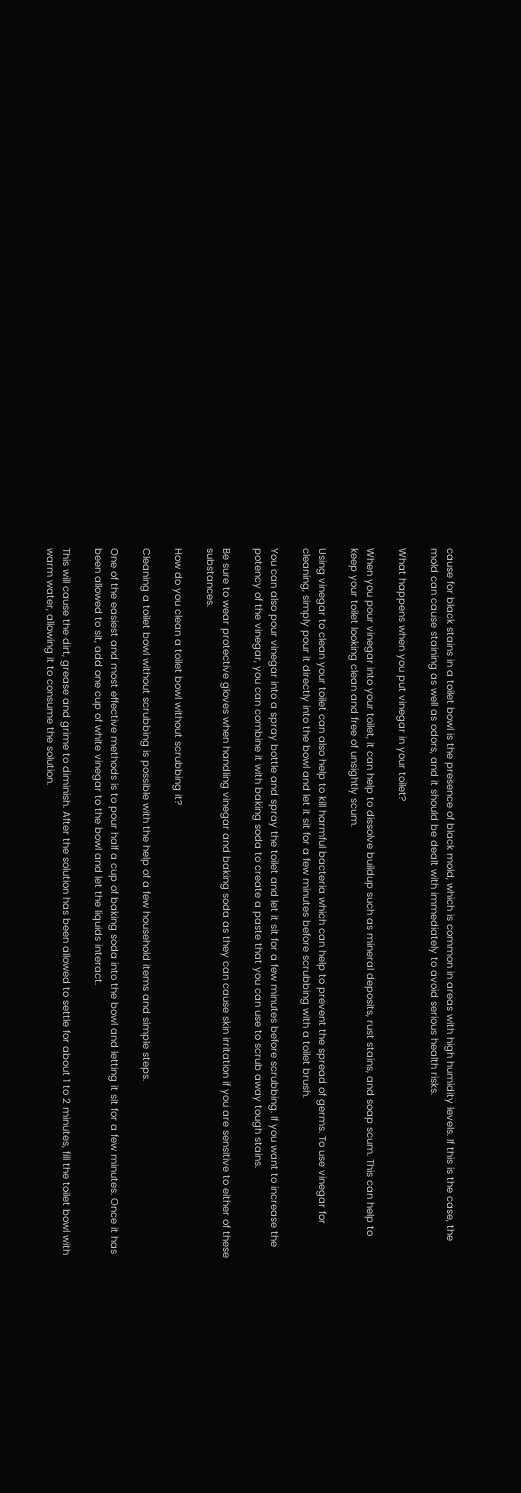cause for black stains in a toilet bowl is the presence of black mold, which is common in areas with high humidity levels. If this is the case, the mold can cause staining as well as odors, and it should be dealt with immediately to avoid serious health risks.

What happens when you put vinegar in your toilet?

When you pour vinegar into your toilet, it can help to dissolve buildup such as mineral deposits, rust stains, and soap scum. This can help to keep your toilet looking clean and free of unsightly scum.

Using vinegar to clean your toilet can also help to kill harmful bacteria which can help to prevent the spread of germs. To use vinegar for cleaning, simply pour it directly into the bowl and let it sit for a few minutes before scrubbing with a toilet brush.

You can also pour vinegar into a spray bottle and spray the toilet and let it sit for a few minutes before scrubbing. If you want to increase the potency of the vinegar, you can combine it with baking soda to create a paste that you can use to scrub away tough stains.

Be sure to wear protective gloves when handling vinegar and baking soda as they can cause skin irritation if you are sensitive to either of these substances.

How do you clean a toilet bowl without scrubbing it?

Cleaning a toilet bowl without scrubbing is possible with the help of a few household items and simple steps.

One of the easiest and most effective methods is to pour half a cup of baking soda into the bowl and letting it sit for a few minutes. Once it has been allowed to sit, add one cup of white vinegar to the bowl and let the liquids interact.

This will cause the dirt, grease and grime to diminish. After the solution has been allowed to settle for about 1 to 2 minutes, fill the toilet bowl with warm water, allowing it to consume the solution.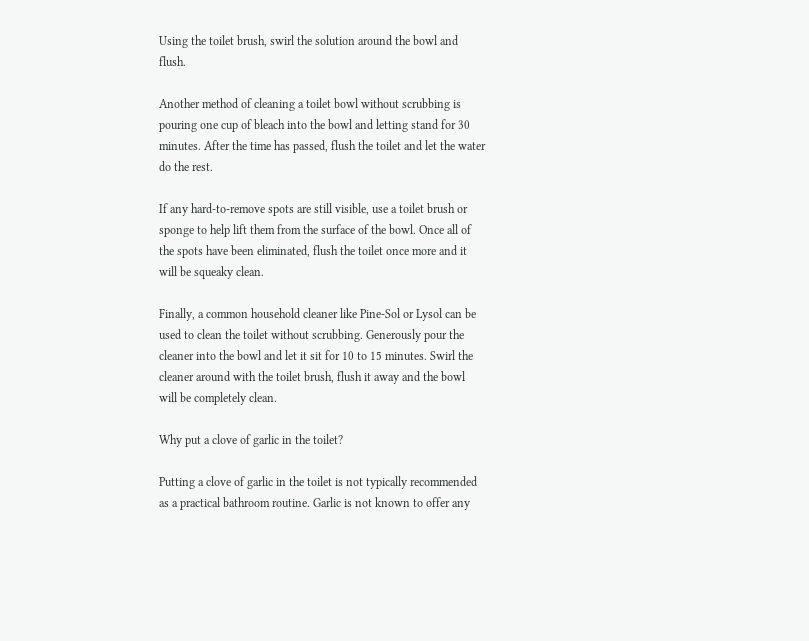Using the toilet brush, swirl the solution around the bowl and flush.

Another method of cleaning a toilet bowl without scrubbing is pouring one cup of bleach into the bowl and letting stand for 30 minutes. After the time has passed, flush the toilet and let the water do the rest.

If any hard-to-remove spots are still visible, use a toilet brush or sponge to help lift them from the surface of the bowl. Once all of the spots have been eliminated, flush the toilet once more and it will be squeaky clean.

Finally, a common household cleaner like Pine-Sol or Lysol can be used to clean the toilet without scrubbing. Generously pour the cleaner into the bowl and let it sit for 10 to 15 minutes. Swirl the cleaner around with the toilet brush, flush it away and the bowl will be completely clean.

Why put a clove of garlic in the toilet?

Putting a clove of garlic in the toilet is not typically recommended as a practical bathroom routine. Garlic is not known to offer any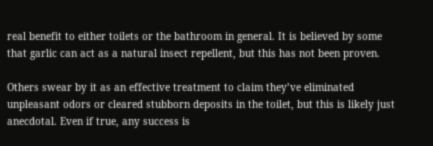real benefit to either toilets or the bathroom in general. It is believed by some that garlic can act as a natural insect repellent, but this has not been proven.

Others swear by it as an effective treatment to claim they’ve eliminated unpleasant odors or cleared stubborn deposits in the toilet, but this is likely just anecdotal. Even if true, any success is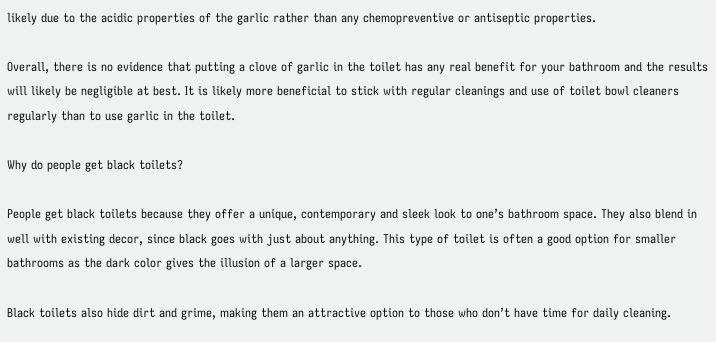likely due to the acidic properties of the garlic rather than any chemopreventive or antiseptic properties.

Overall, there is no evidence that putting a clove of garlic in the toilet has any real benefit for your bathroom and the results will likely be negligible at best. It is likely more beneficial to stick with regular cleanings and use of toilet bowl cleaners regularly than to use garlic in the toilet.

Why do people get black toilets?

People get black toilets because they offer a unique, contemporary and sleek look to one’s bathroom space. They also blend in well with existing decor, since black goes with just about anything. This type of toilet is often a good option for smaller bathrooms as the dark color gives the illusion of a larger space.

Black toilets also hide dirt and grime, making them an attractive option to those who don’t have time for daily cleaning.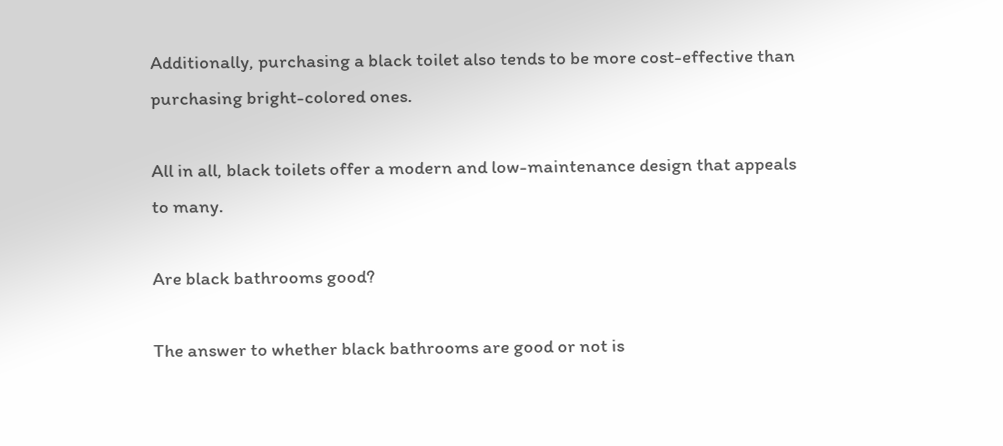Additionally, purchasing a black toilet also tends to be more cost-effective than purchasing bright-colored ones.

All in all, black toilets offer a modern and low-maintenance design that appeals to many.

Are black bathrooms good?

The answer to whether black bathrooms are good or not is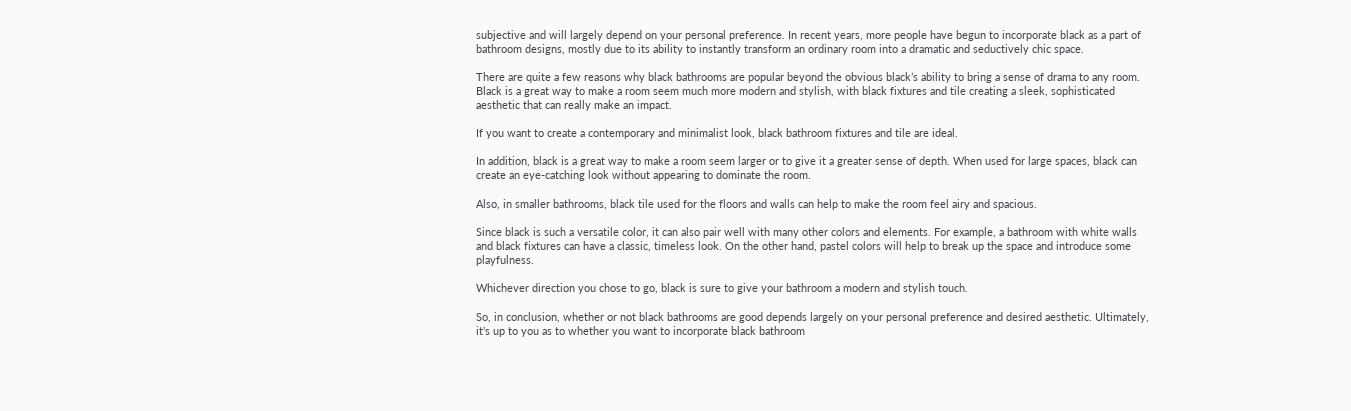subjective and will largely depend on your personal preference. In recent years, more people have begun to incorporate black as a part of bathroom designs, mostly due to its ability to instantly transform an ordinary room into a dramatic and seductively chic space.

There are quite a few reasons why black bathrooms are popular beyond the obvious black’s ability to bring a sense of drama to any room. Black is a great way to make a room seem much more modern and stylish, with black fixtures and tile creating a sleek, sophisticated aesthetic that can really make an impact.

If you want to create a contemporary and minimalist look, black bathroom fixtures and tile are ideal.

In addition, black is a great way to make a room seem larger or to give it a greater sense of depth. When used for large spaces, black can create an eye-catching look without appearing to dominate the room.

Also, in smaller bathrooms, black tile used for the floors and walls can help to make the room feel airy and spacious.

Since black is such a versatile color, it can also pair well with many other colors and elements. For example, a bathroom with white walls and black fixtures can have a classic, timeless look. On the other hand, pastel colors will help to break up the space and introduce some playfulness.

Whichever direction you chose to go, black is sure to give your bathroom a modern and stylish touch.

So, in conclusion, whether or not black bathrooms are good depends largely on your personal preference and desired aesthetic. Ultimately, it’s up to you as to whether you want to incorporate black bathroom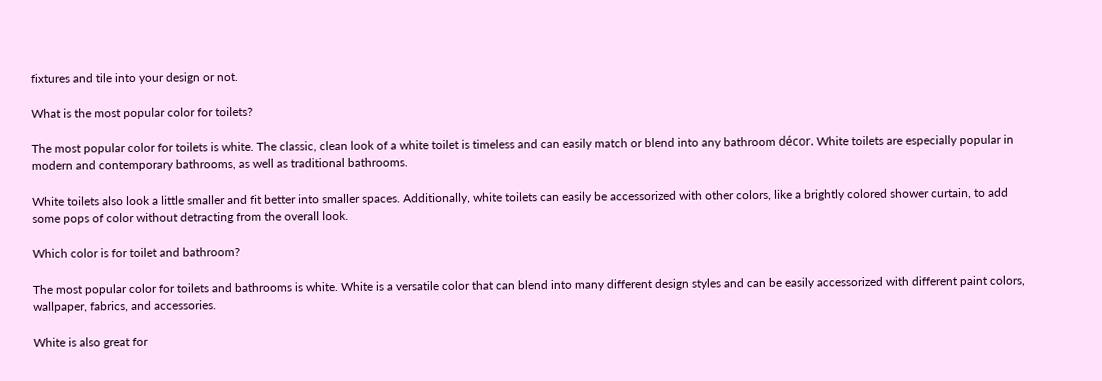fixtures and tile into your design or not.

What is the most popular color for toilets?

The most popular color for toilets is white. The classic, clean look of a white toilet is timeless and can easily match or blend into any bathroom décor. White toilets are especially popular in modern and contemporary bathrooms, as well as traditional bathrooms.

White toilets also look a little smaller and fit better into smaller spaces. Additionally, white toilets can easily be accessorized with other colors, like a brightly colored shower curtain, to add some pops of color without detracting from the overall look.

Which color is for toilet and bathroom?

The most popular color for toilets and bathrooms is white. White is a versatile color that can blend into many different design styles and can be easily accessorized with different paint colors, wallpaper, fabrics, and accessories.

White is also great for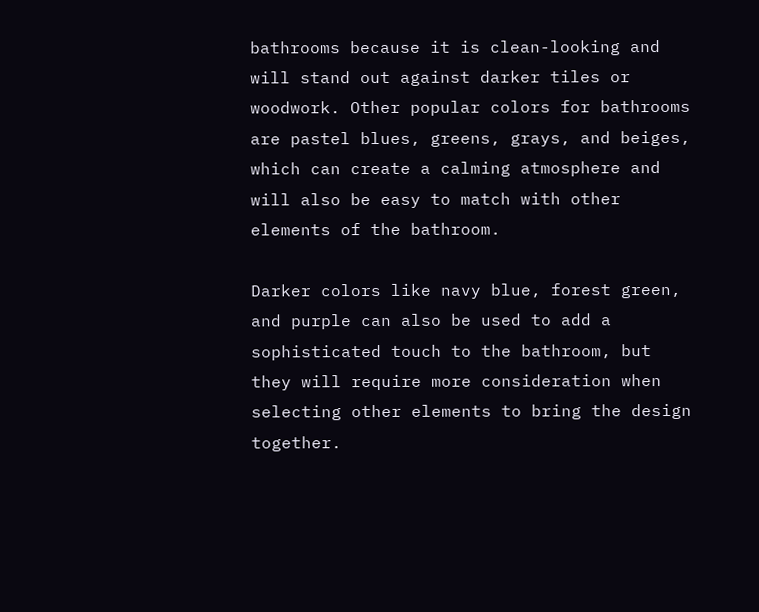bathrooms because it is clean-looking and will stand out against darker tiles or woodwork. Other popular colors for bathrooms are pastel blues, greens, grays, and beiges, which can create a calming atmosphere and will also be easy to match with other elements of the bathroom.

Darker colors like navy blue, forest green, and purple can also be used to add a sophisticated touch to the bathroom, but they will require more consideration when selecting other elements to bring the design together.